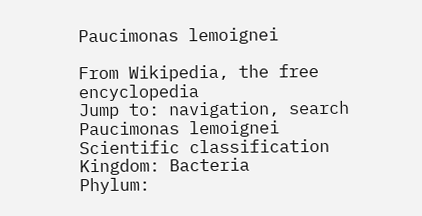Paucimonas lemoignei

From Wikipedia, the free encyclopedia
Jump to: navigation, search
Paucimonas lemoignei
Scientific classification
Kingdom: Bacteria
Phylum: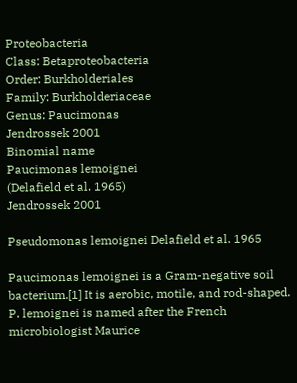Proteobacteria
Class: Betaproteobacteria
Order: Burkholderiales
Family: Burkholderiaceae
Genus: Paucimonas
Jendrossek 2001
Binomial name
Paucimonas lemoignei
(Delafield et al. 1965)
Jendrossek 2001

Pseudomonas lemoignei Delafield et al. 1965

Paucimonas lemoignei is a Gram-negative soil bacterium.[1] It is aerobic, motile, and rod-shaped. P. lemoignei is named after the French microbiologist Maurice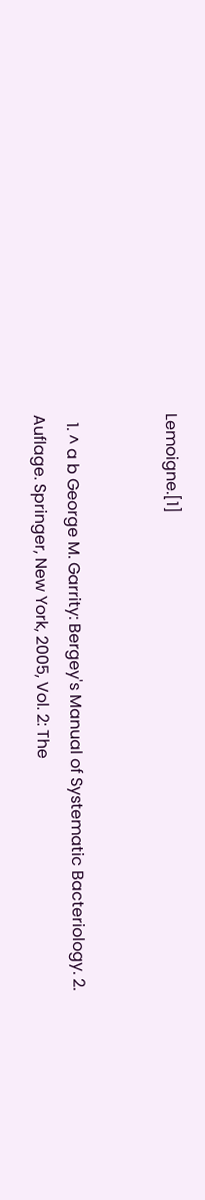Lemoigne.[1]


  1. ^ a b George M. Garrity: Bergey's Manual of Systematic Bacteriology. 2. Auflage. Springer, New York, 2005, Vol. 2: The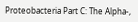Proteobacteria Part C: The Alpha-,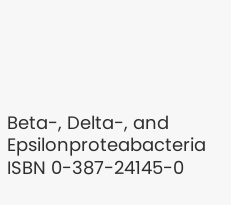Beta-, Delta-, and Epsilonproteabacteria ISBN 0-387-24145-0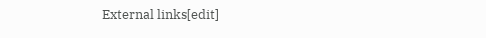External links[edit]